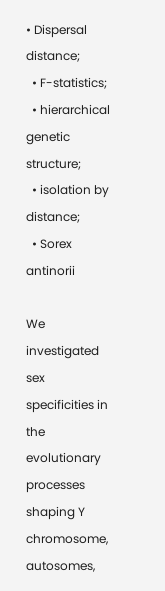• Dispersal distance;
  • F-statistics;
  • hierarchical genetic structure;
  • isolation by distance;
  • Sorex antinorii

We investigated sex specificities in the evolutionary processes shaping Y chromosome, autosomes,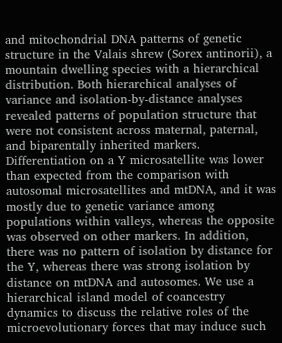and mitochondrial DNA patterns of genetic structure in the Valais shrew (Sorex antinorii), a mountain dwelling species with a hierarchical distribution. Both hierarchical analyses of variance and isolation-by-distance analyses revealed patterns of population structure that were not consistent across maternal, paternal, and biparentally inherited markers. Differentiation on a Y microsatellite was lower than expected from the comparison with autosomal microsatellites and mtDNA, and it was mostly due to genetic variance among populations within valleys, whereas the opposite was observed on other markers. In addition, there was no pattern of isolation by distance for the Y, whereas there was strong isolation by distance on mtDNA and autosomes. We use a hierarchical island model of coancestry dynamics to discuss the relative roles of the microevolutionary forces that may induce such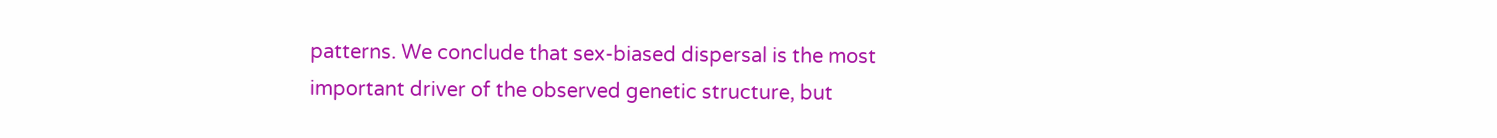patterns. We conclude that sex-biased dispersal is the most important driver of the observed genetic structure, but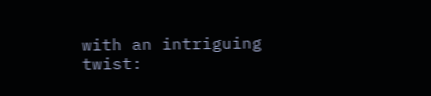with an intriguing twist: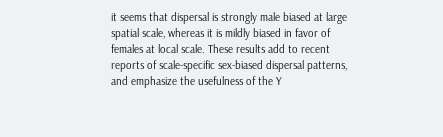it seems that dispersal is strongly male biased at large spatial scale, whereas it is mildly biased in favor of females at local scale. These results add to recent reports of scale-specific sex-biased dispersal patterns, and emphasize the usefulness of the Y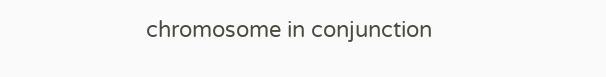chromosome in conjunction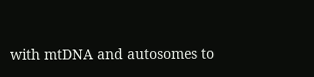with mtDNA and autosomes to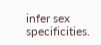infer sex specificities.